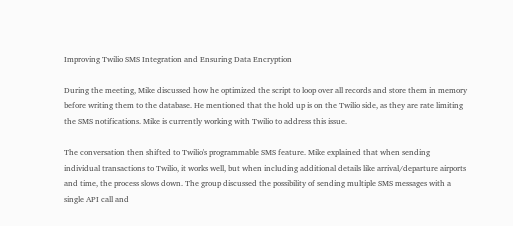Improving Twilio SMS Integration and Ensuring Data Encryption

During the meeting, Mike discussed how he optimized the script to loop over all records and store them in memory before writing them to the database. He mentioned that the hold up is on the Twilio side, as they are rate limiting the SMS notifications. Mike is currently working with Twilio to address this issue.

The conversation then shifted to Twilio's programmable SMS feature. Mike explained that when sending individual transactions to Twilio, it works well, but when including additional details like arrival/departure airports and time, the process slows down. The group discussed the possibility of sending multiple SMS messages with a single API call and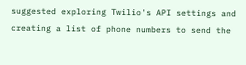suggested exploring Twilio's API settings and creating a list of phone numbers to send the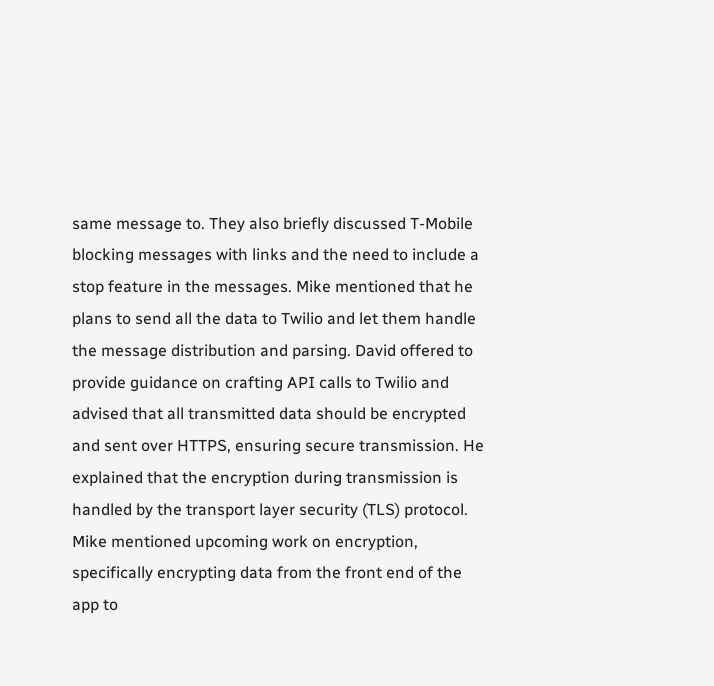same message to. They also briefly discussed T-Mobile blocking messages with links and the need to include a stop feature in the messages. Mike mentioned that he plans to send all the data to Twilio and let them handle the message distribution and parsing. David offered to provide guidance on crafting API calls to Twilio and advised that all transmitted data should be encrypted and sent over HTTPS, ensuring secure transmission. He explained that the encryption during transmission is handled by the transport layer security (TLS) protocol. Mike mentioned upcoming work on encryption, specifically encrypting data from the front end of the app to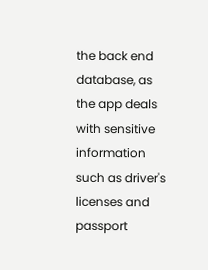the back end database, as the app deals with sensitive information such as driver's licenses and passport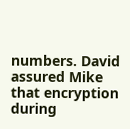numbers. David assured Mike that encryption during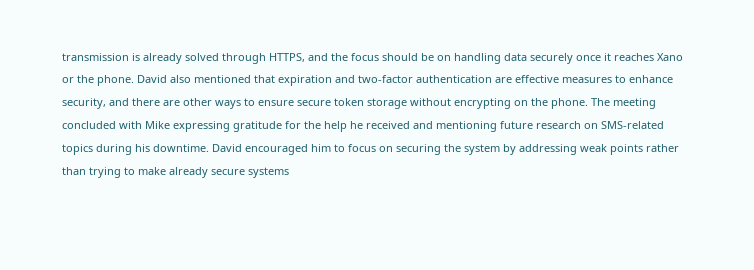transmission is already solved through HTTPS, and the focus should be on handling data securely once it reaches Xano or the phone. David also mentioned that expiration and two-factor authentication are effective measures to enhance security, and there are other ways to ensure secure token storage without encrypting on the phone. The meeting concluded with Mike expressing gratitude for the help he received and mentioning future research on SMS-related topics during his downtime. David encouraged him to focus on securing the system by addressing weak points rather than trying to make already secure systems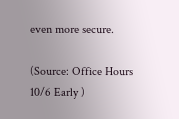even more secure.

(Source: Office Hours 10/6 Early )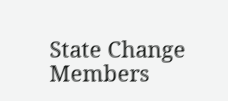State Change Members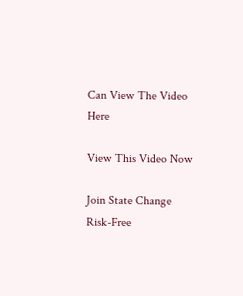Can View The Video Here

View This Video Now

Join State Change Risk-Free